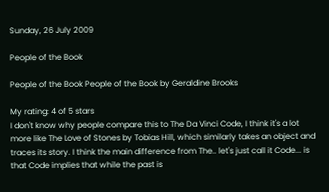Sunday, 26 July 2009

People of the Book

People of the Book People of the Book by Geraldine Brooks

My rating: 4 of 5 stars
I don't know why people compare this to The Da Vinci Code, I think it's a lot more like The Love of Stones by Tobias Hill, which similarly takes an object and traces its story. I think the main difference from The.. let's just call it Code... is that Code implies that while the past is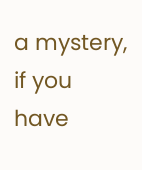a mystery, if you have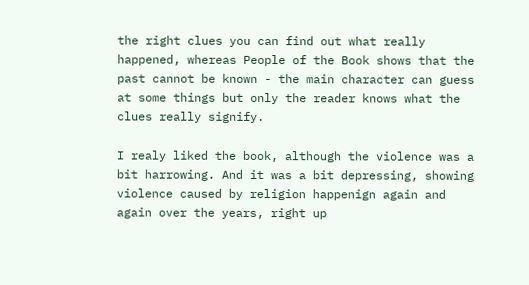the right clues you can find out what really happened, whereas People of the Book shows that the past cannot be known - the main character can guess at some things but only the reader knows what the clues really signify.

I realy liked the book, although the violence was a bit harrowing. And it was a bit depressing, showing violence caused by religion happenign again and again over the years, right up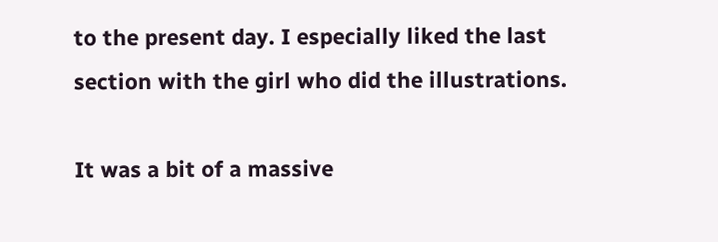to the present day. I especially liked the last section with the girl who did the illustrations.

It was a bit of a massive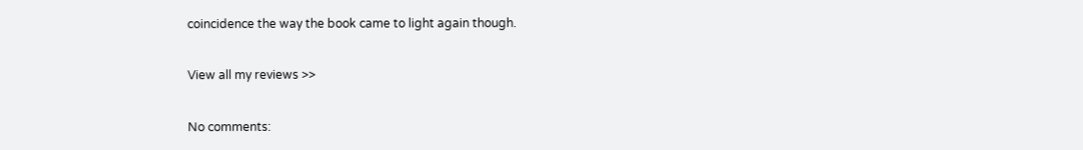coincidence the way the book came to light again though.

View all my reviews >>

No comments: